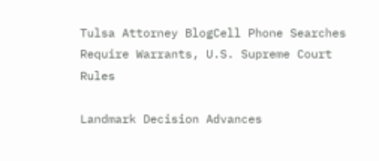Tulsa Attorney BlogCell Phone Searches Require Warrants, U.S. Supreme Court Rules

Landmark Decision Advances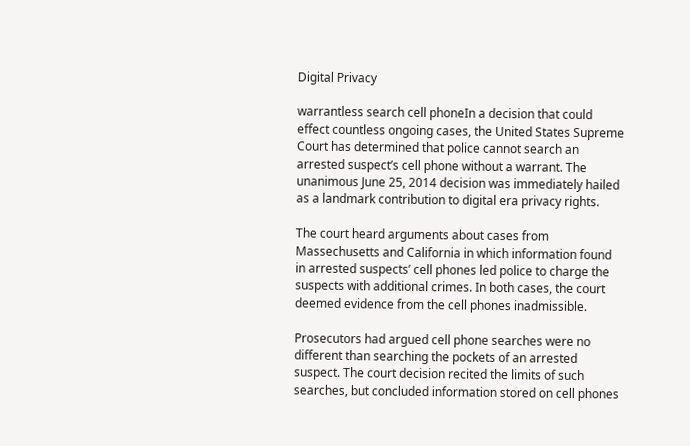Digital Privacy

warrantless search cell phoneIn a decision that could effect countless ongoing cases, the United States Supreme Court has determined that police cannot search an arrested suspect’s cell phone without a warrant. The unanimous June 25, 2014 decision was immediately hailed as a landmark contribution to digital era privacy rights.

The court heard arguments about cases from Massechusetts and California in which information found in arrested suspects’ cell phones led police to charge the suspects with additional crimes. In both cases, the court deemed evidence from the cell phones inadmissible.

Prosecutors had argued cell phone searches were no different than searching the pockets of an arrested suspect. The court decision recited the limits of such searches, but concluded information stored on cell phones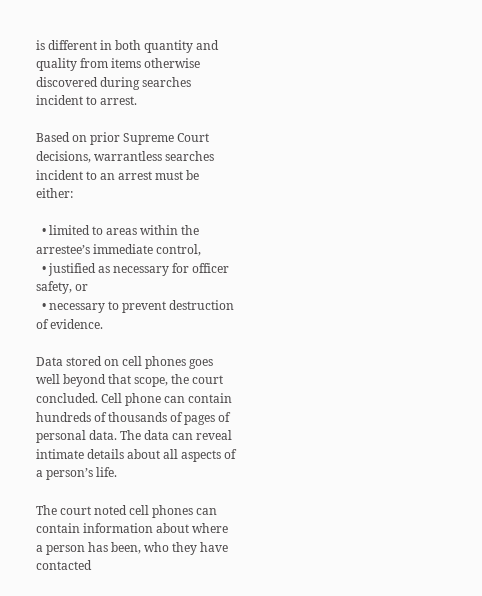is different in both quantity and quality from items otherwise discovered during searches incident to arrest.

Based on prior Supreme Court decisions, warrantless searches incident to an arrest must be either:

  • limited to areas within the arrestee’s immediate control,
  • justified as necessary for officer safety, or
  • necessary to prevent destruction of evidence.

Data stored on cell phones goes well beyond that scope, the court concluded. Cell phone can contain hundreds of thousands of pages of personal data. The data can reveal intimate details about all aspects of a person’s life.

The court noted cell phones can contain information about where a person has been, who they have contacted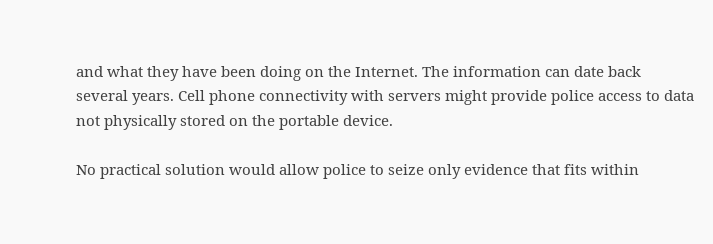and what they have been doing on the Internet. The information can date back several years. Cell phone connectivity with servers might provide police access to data not physically stored on the portable device.

No practical solution would allow police to seize only evidence that fits within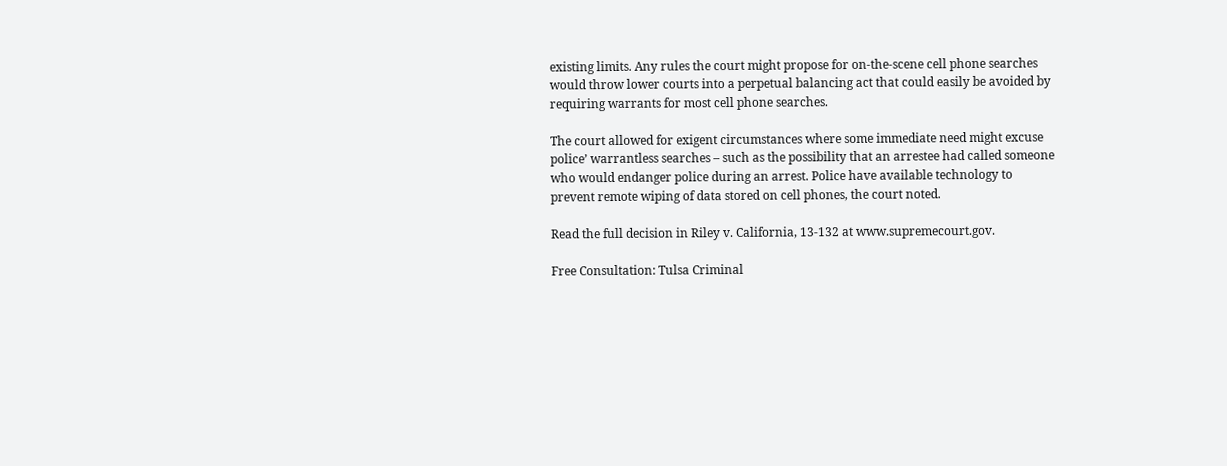existing limits. Any rules the court might propose for on-the-scene cell phone searches would throw lower courts into a perpetual balancing act that could easily be avoided by requiring warrants for most cell phone searches.

The court allowed for exigent circumstances where some immediate need might excuse police’ warrantless searches – such as the possibility that an arrestee had called someone who would endanger police during an arrest. Police have available technology to prevent remote wiping of data stored on cell phones, the court noted.

Read the full decision in Riley v. California, 13-132 at www.supremecourt.gov.

Free Consultation: Tulsa Criminal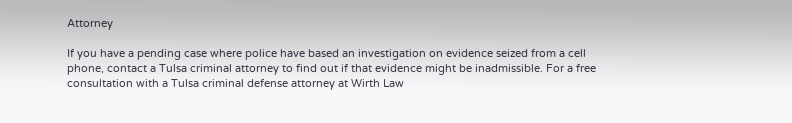Attorney

If you have a pending case where police have based an investigation on evidence seized from a cell phone, contact a Tulsa criminal attorney to find out if that evidence might be inadmissible. For a free consultation with a Tulsa criminal defense attorney at Wirth Law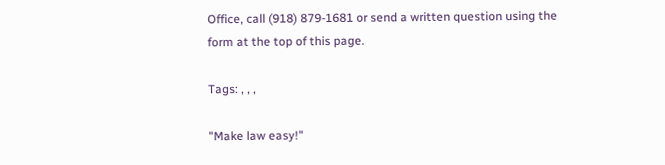Office, call (918) 879-1681 or send a written question using the form at the top of this page.

Tags: , , ,

"Make law easy!"